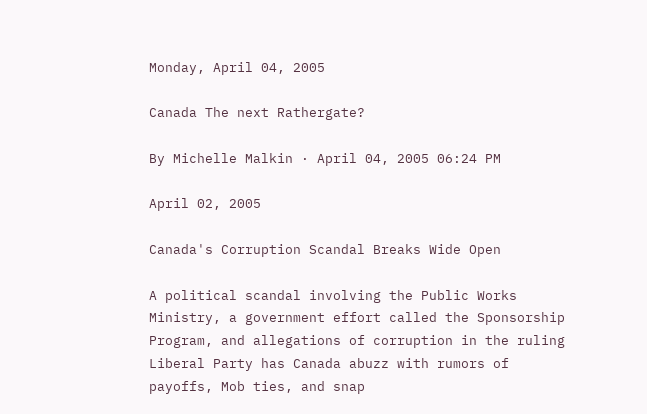Monday, April 04, 2005

Canada The next Rathergate?

By Michelle Malkin · April 04, 2005 06:24 PM

April 02, 2005

Canada's Corruption Scandal Breaks Wide Open

A political scandal involving the Public Works Ministry, a government effort called the Sponsorship Program, and allegations of corruption in the ruling Liberal Party has Canada abuzz with rumors of payoffs, Mob ties, and snap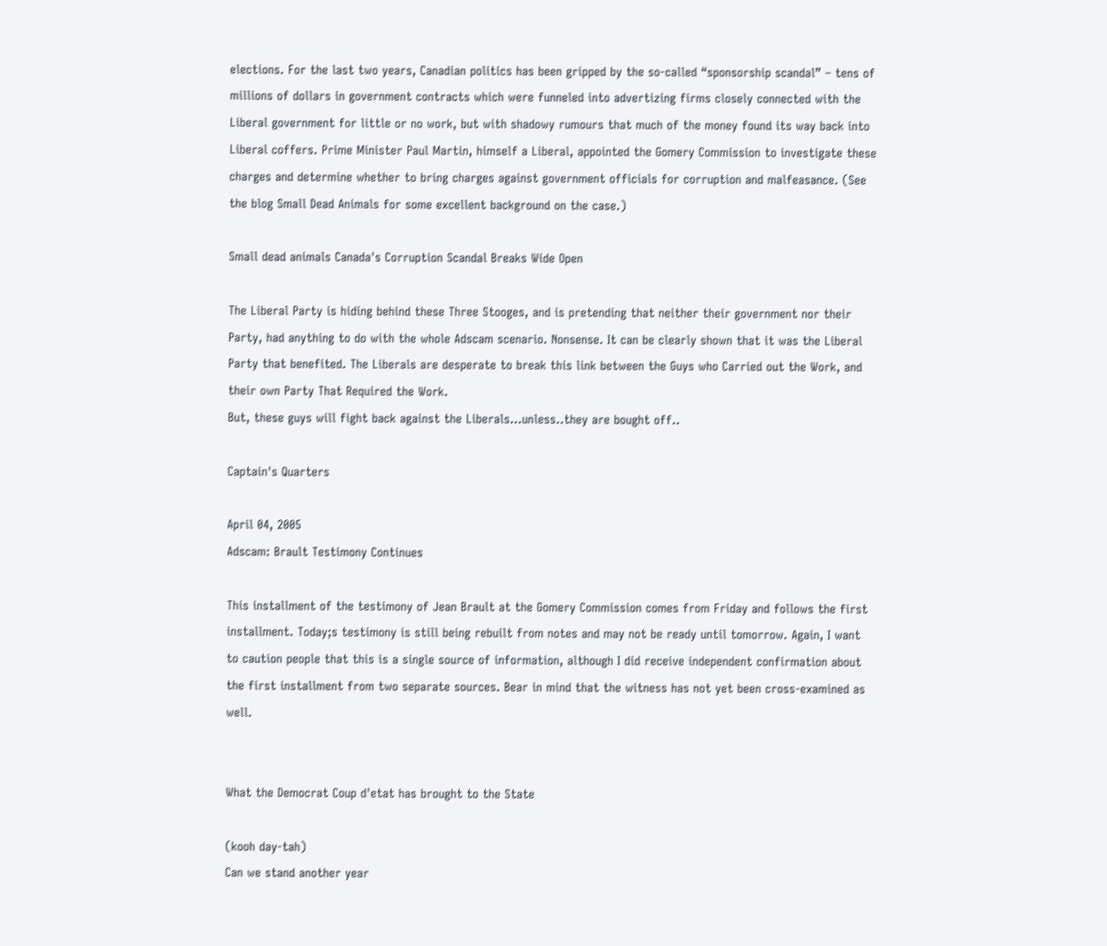elections. For the last two years, Canadian politics has been gripped by the so-called “sponsorship scandal” – tens of millions of dollars in government contracts which were funneled into advertizing firms closely connected with the Liberal government for little or no work, but with shadowy rumours that much of the money found its way back into Liberal coffers. Prime Minister Paul Martin, himself a Liberal, appointed the Gomery Commission to investigate these charges and determine whether to bring charges against government officials for corruption and malfeasance. (See the blog Small Dead Animals for some excellent background on the case.)

Small dead animals Canada's Corruption Scandal Breaks Wide Open

The Liberal Party is hiding behind these Three Stooges, and is pretending that neither their government nor their Party, had anything to do with the whole Adscam scenario. Nonsense. It can be clearly shown that it was the Liberal Party that benefited. The Liberals are desperate to break this link between the Guys who Carried out the Work, and their own Party That Required the Work.
But, these guys will fight back against the Liberals...unless..they are bought off..

Captain's Quarters

April 04, 2005
Adscam: Brault Testimony Continues

This installment of the testimony of Jean Brault at the Gomery Commission comes from Friday and follows the first installment. Today;s testimony is still being rebuilt from notes and may not be ready until tomorrow. Again, I want to caution people that this is a single source of information, although I did receive independent confirmation about the first installment from two separate sources. Bear in mind that the witness has not yet been cross-examined as well.


What the Democrat Coup d'etat has brought to the State

(kooh day-tah)
Can we stand another year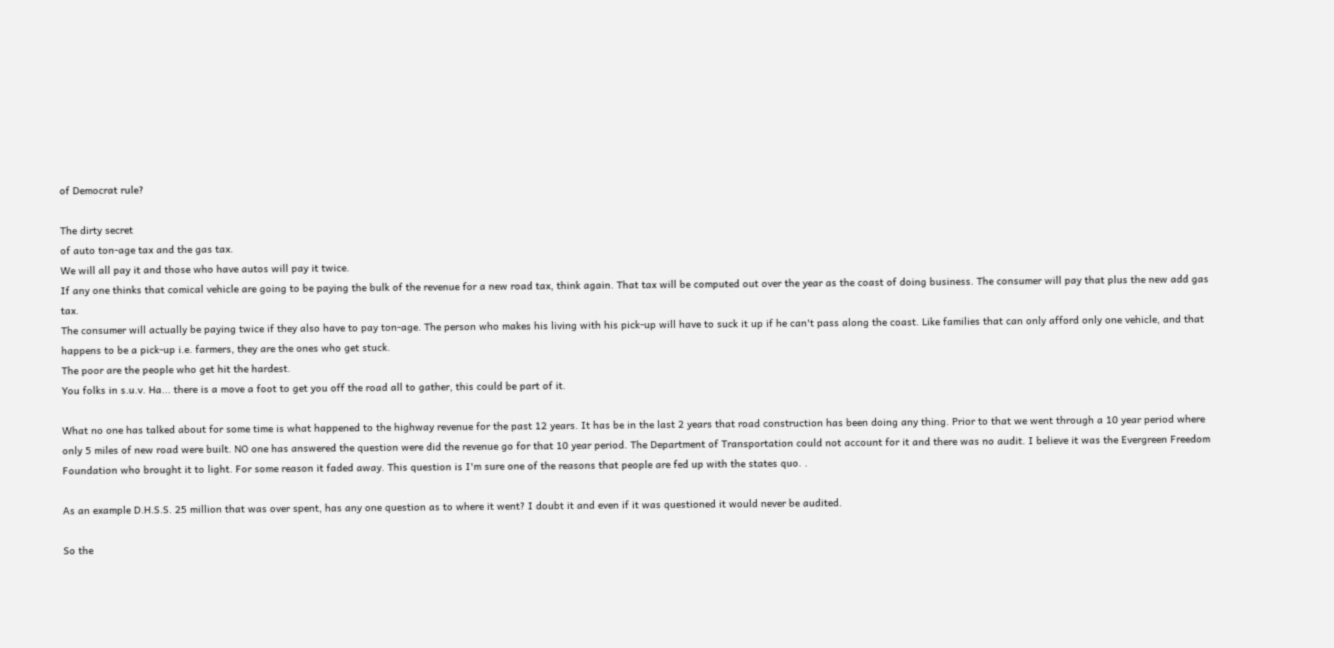of Democrat rule?

The dirty secret
of auto ton-age tax and the gas tax.
We will all pay it and those who have autos will pay it twice.
If any one thinks that comical vehicle are going to be paying the bulk of the revenue for a new road tax, think again. That tax will be computed out over the year as the coast of doing business. The consumer will pay that plus the new add gas tax.
The consumer will actually be paying twice if they also have to pay ton-age. The person who makes his living with his pick-up will have to suck it up if he can't pass along the coast. Like families that can only afford only one vehicle, and that happens to be a pick-up i.e. farmers, they are the ones who get stuck.
The poor are the people who get hit the hardest.
You folks in s.u.v. Ha... there is a move a foot to get you off the road all to gather, this could be part of it.

What no one has talked about for some time is what happened to the highway revenue for the past 12 years. It has be in the last 2 years that road construction has been doing any thing. Prior to that we went through a 10 year period where only 5 miles of new road were built. NO one has answered the question were did the revenue go for that 10 year period. The Department of Transportation could not account for it and there was no audit. I believe it was the Evergreen Freedom Foundation who brought it to light. For some reason it faded away. This question is I'm sure one of the reasons that people are fed up with the states quo. .

As an example D.H.S.S. 25 million that was over spent, has any one question as to where it went? I doubt it and even if it was questioned it would never be audited.

So the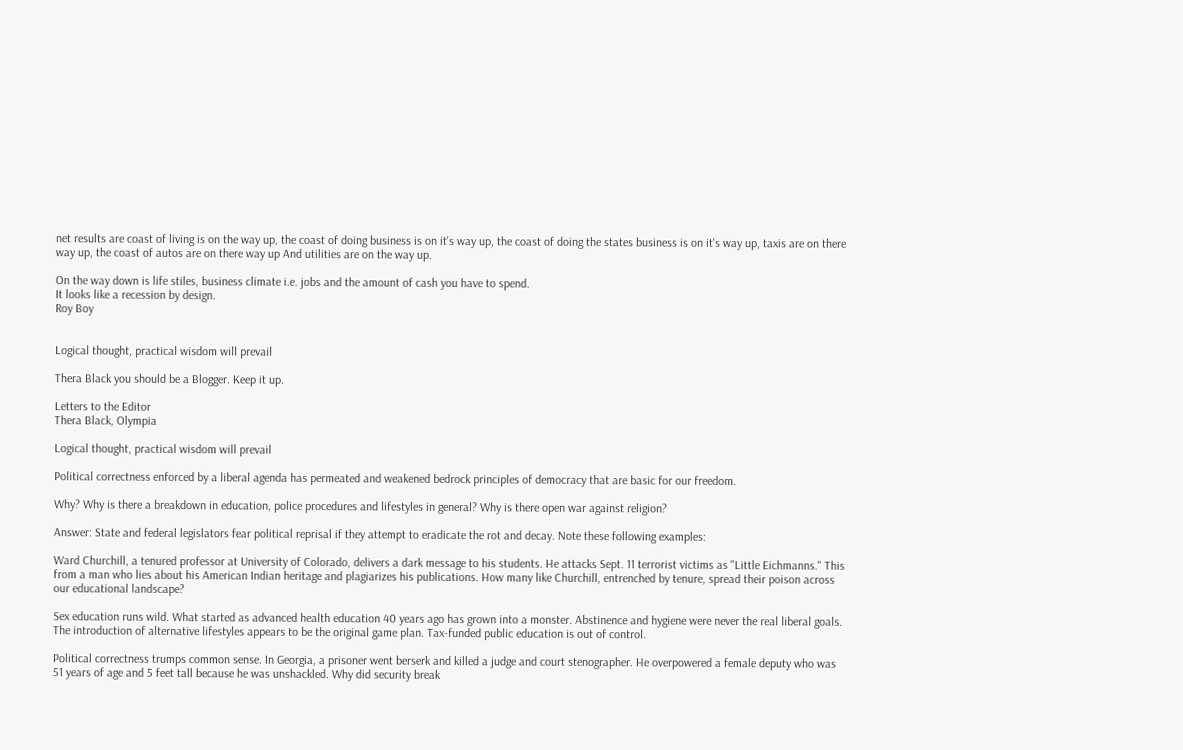net results are coast of living is on the way up, the coast of doing business is on it's way up, the coast of doing the states business is on it's way up, taxis are on there way up, the coast of autos are on there way up And utilities are on the way up.

On the way down is life stiles, business climate i.e. jobs and the amount of cash you have to spend.
It looks like a recession by design.
Roy Boy


Logical thought, practical wisdom will prevail

Thera Black you should be a Blogger. Keep it up.

Letters to the Editor
Thera Black, Olympia

Logical thought, practical wisdom will prevail

Political correctness enforced by a liberal agenda has permeated and weakened bedrock principles of democracy that are basic for our freedom.

Why? Why is there a breakdown in education, police procedures and lifestyles in general? Why is there open war against religion?

Answer: State and federal legislators fear political reprisal if they attempt to eradicate the rot and decay. Note these following examples:

Ward Churchill, a tenured professor at University of Colorado, delivers a dark message to his students. He attacks Sept. 11 terrorist victims as "Little Eichmanns." This from a man who lies about his American Indian heritage and plagiarizes his publications. How many like Churchill, entrenched by tenure, spread their poison across our educational landscape?

Sex education runs wild. What started as advanced health education 40 years ago has grown into a monster. Abstinence and hygiene were never the real liberal goals. The introduction of alternative lifestyles appears to be the original game plan. Tax-funded public education is out of control.

Political correctness trumps common sense. In Georgia, a prisoner went berserk and killed a judge and court stenographer. He overpowered a female deputy who was 51 years of age and 5 feet tall because he was unshackled. Why did security break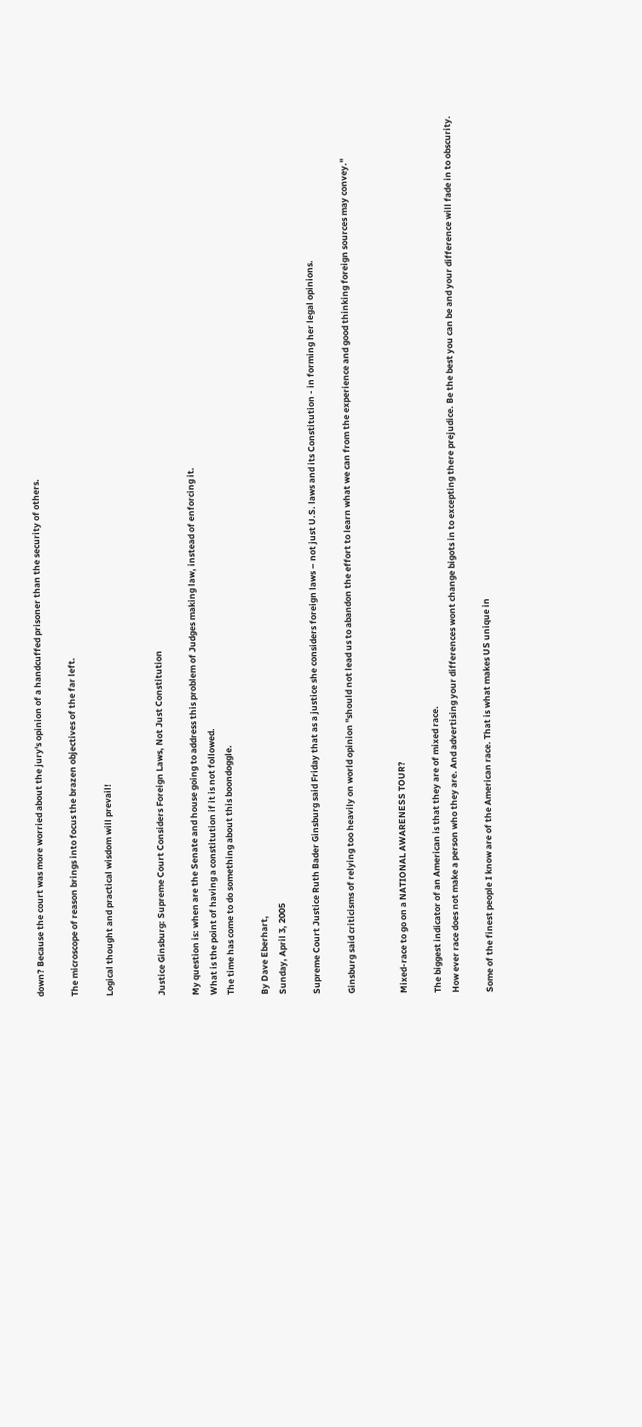down? Because the court was more worried about the jury's opinion of a handcuffed prisoner than the security of others.

The microscope of reason brings into focus the brazen objectives of the far left.

Logical thought and practical wisdom will prevail!


Justice Ginsburg: Supreme Court Considers Foreign Laws, Not Just Constitution

My question is: when are the Senate and house going to address this problem of Judges making law, instead of enforcing it.
What is the point of having a constitution if it is not followed.
The time has come to do something about this boondoggle.

By Dave Eberhart,
Sunday, April 3, 2005

Supreme Court Justice Ruth Bader Ginsburg said Friday that as a justice she considers foreign laws – not just U.S. laws and its Constitution - in forming her legal opinions.

Ginsburg said criticisms of relying too heavily on world opinion "should not lead us to abandon the effort to learn what we can from the experience and good thinking foreign sources may convey."


Mixed-race to go on a NATIONAL AWARENESS TOUR?

The biggest indicator of an American is that they are of mixed race.
How ever race does not make a person who they are. And advertising your differences wont change bigots in to excepting there prejudice. Be the best you can be and your difference will fade in to obscurity.

Some of the finest people I know are of the American race. That is what makes US unique in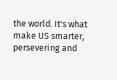the world. It's what make US smarter, persevering and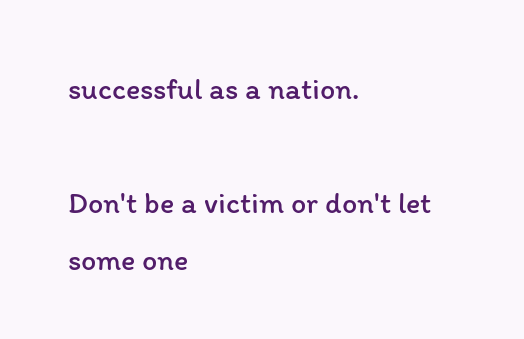successful as a nation.

Don't be a victim or don't let some one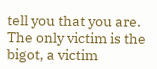tell you that you are. The only victim is the bigot, a victim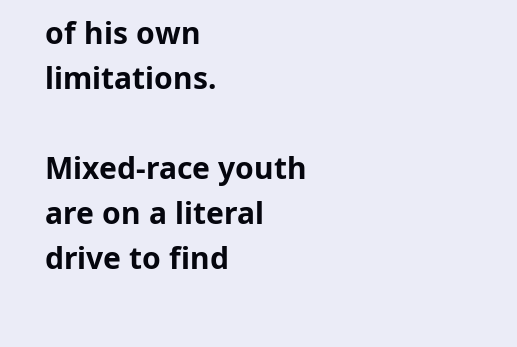of his own limitations.

Mixed-race youth are on a literal drive to find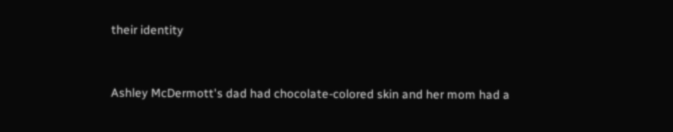their identity


Ashley McDermott's dad had chocolate-colored skin and her mom had a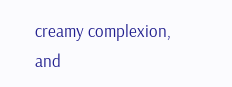creamy complexion, and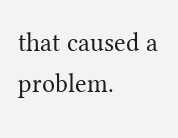that caused a problem.